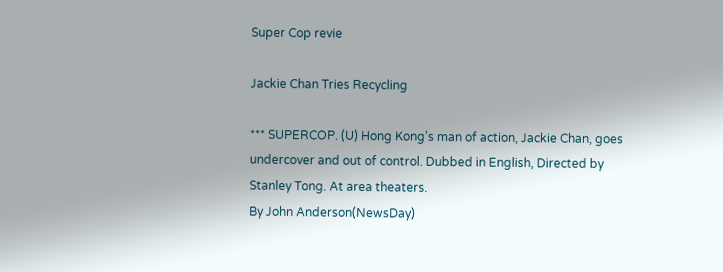Super Cop revie

Jackie Chan Tries Recycling

*** SUPERCOP. (U) Hong Kong's man of action, Jackie Chan, goes undercover and out of control. Dubbed in English, Directed by Stanley Tong. At area theaters.
By John Anderson(NewsDay)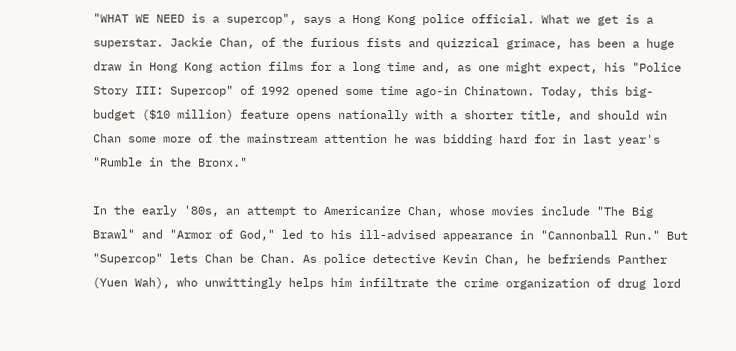"WHAT WE NEED is a supercop", says a Hong Kong police official. What we get is a superstar. Jackie Chan, of the furious fists and quizzical grimace, has been a huge draw in Hong Kong action films for a long time and, as one might expect, his "Police Story III: Supercop" of 1992 opened some time ago-in Chinatown. Today, this big-budget ($10 million) feature opens nationally with a shorter title, and should win Chan some more of the mainstream attention he was bidding hard for in last year's "Rumble in the Bronx."

In the early '80s, an attempt to Americanize Chan, whose movies include "The Big Brawl" and "Armor of God," led to his ill-advised appearance in "Cannonball Run." But "Supercop" lets Chan be Chan. As police detective Kevin Chan, he befriends Panther (Yuen Wah), who unwittingly helps him infiltrate the crime organization of drug lord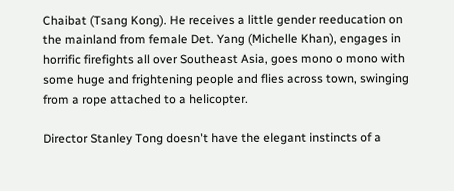Chaibat (Tsang Kong). He receives a little gender reeducation on the mainland from female Det. Yang (Michelle Khan), engages in horrific firefights all over Southeast Asia, goes mono o mono with some huge and frightening people and flies across town, swinging from a rope attached to a helicopter.

Director Stanley Tong doesn't have the elegant instincts of a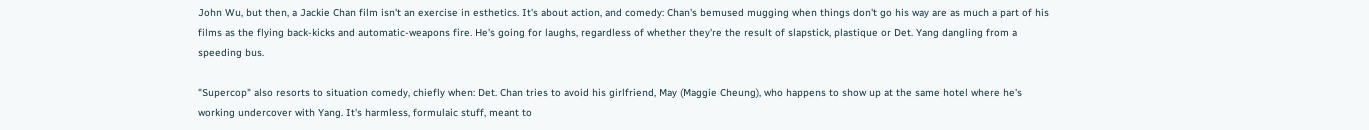John Wu, but then, a Jackie Chan film isn't an exercise in esthetics. It's about action, and comedy: Chan's bemused mugging when things don't go his way are as much a part of his films as the flying back-kicks and automatic-weapons fire. He's going for laughs, regardless of whether they're the result of slapstick, plastique or Det. Yang dangling from a speeding bus.

"Supercop" also resorts to situation comedy, chiefly when: Det. Chan tries to avoid his girlfriend, May (Maggie Cheung), who happens to show up at the same hotel where he's working undercover with Yang. It's harmless, formulaic stuff, meant to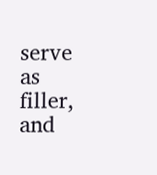serve as filler, and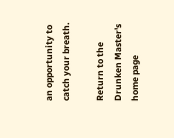an opportunity to catch your breath.

Return to the Drunken Master's home page